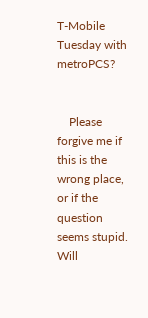T-Mobile Tuesday with metroPCS?


    Please forgive me if this is the wrong place, or if the question seems stupid. Will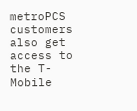metroPCS customers also get access to the T-Mobile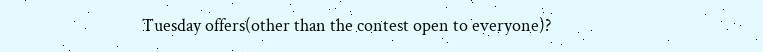Tuesday offers(other than the contest open to everyone)?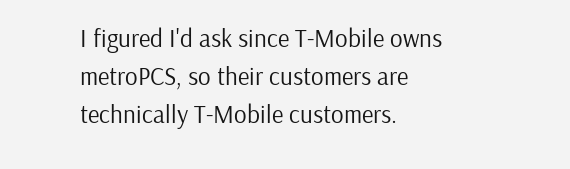I figured I'd ask since T-Mobile owns metroPCS, so their customers are technically T-Mobile customers.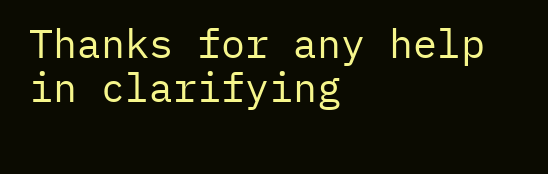Thanks for any help in clarifying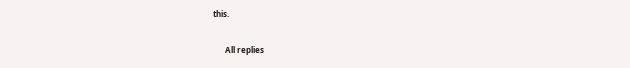this.

      All replies